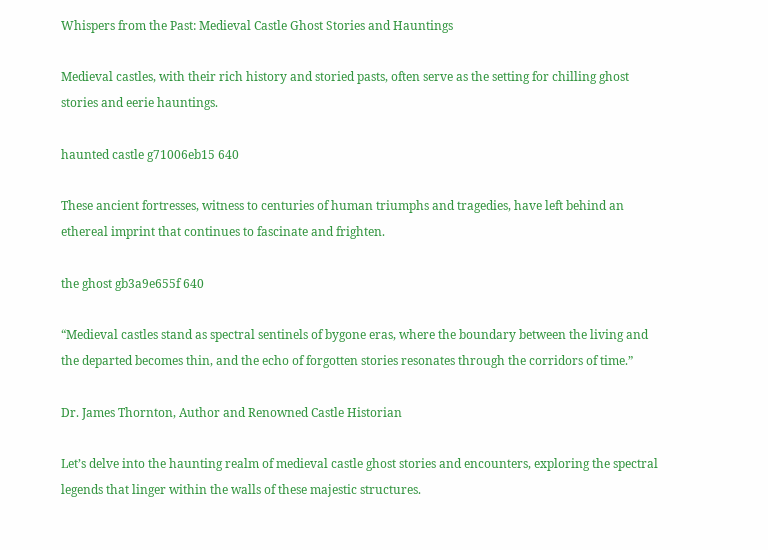Whispers from the Past: Medieval Castle Ghost Stories and Hauntings

Medieval castles, with their rich history and storied pasts, often serve as the setting for chilling ghost stories and eerie hauntings.

haunted castle g71006eb15 640

These ancient fortresses, witness to centuries of human triumphs and tragedies, have left behind an ethereal imprint that continues to fascinate and frighten.

the ghost gb3a9e655f 640

“Medieval castles stand as spectral sentinels of bygone eras, where the boundary between the living and the departed becomes thin, and the echo of forgotten stories resonates through the corridors of time.”

Dr. James Thornton, Author and Renowned Castle Historian

Let’s delve into the haunting realm of medieval castle ghost stories and encounters, exploring the spectral legends that linger within the walls of these majestic structures.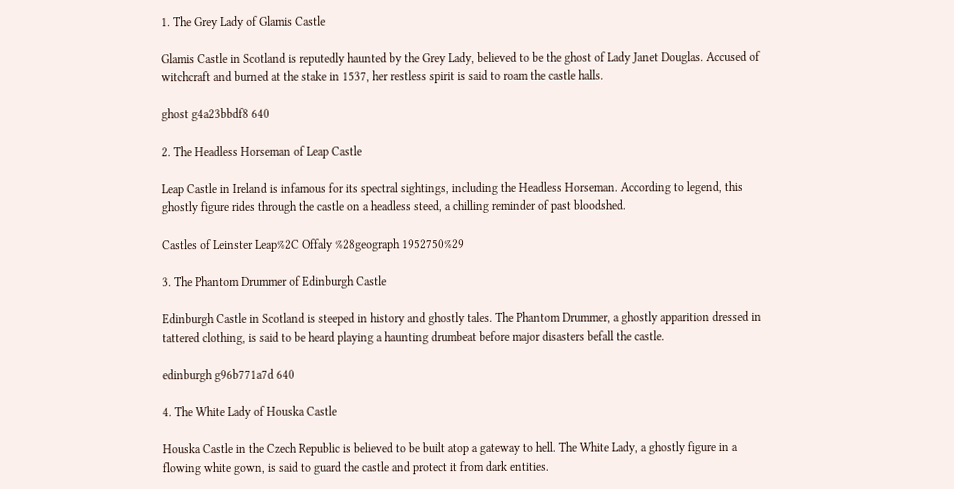1. The Grey Lady of Glamis Castle

Glamis Castle in Scotland is reputedly haunted by the Grey Lady, believed to be the ghost of Lady Janet Douglas. Accused of witchcraft and burned at the stake in 1537, her restless spirit is said to roam the castle halls.

ghost g4a23bbdf8 640

2. The Headless Horseman of Leap Castle

Leap Castle in Ireland is infamous for its spectral sightings, including the Headless Horseman. According to legend, this ghostly figure rides through the castle on a headless steed, a chilling reminder of past bloodshed.

Castles of Leinster Leap%2C Offaly %28geograph 1952750%29

3. The Phantom Drummer of Edinburgh Castle

Edinburgh Castle in Scotland is steeped in history and ghostly tales. The Phantom Drummer, a ghostly apparition dressed in tattered clothing, is said to be heard playing a haunting drumbeat before major disasters befall the castle.

edinburgh g96b771a7d 640

4. The White Lady of Houska Castle

Houska Castle in the Czech Republic is believed to be built atop a gateway to hell. The White Lady, a ghostly figure in a flowing white gown, is said to guard the castle and protect it from dark entities.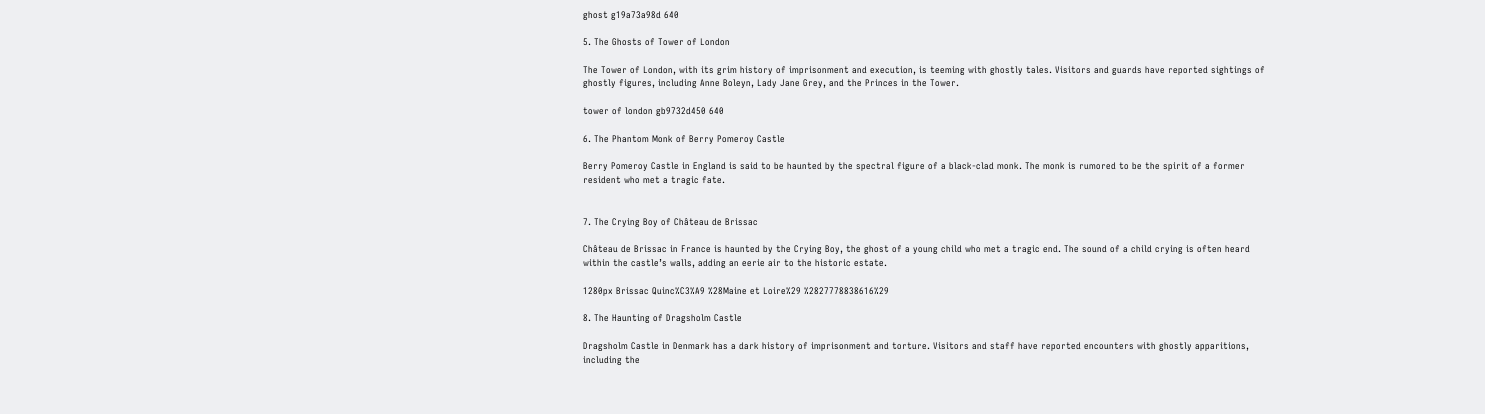ghost g19a73a98d 640

5. The Ghosts of Tower of London

The Tower of London, with its grim history of imprisonment and execution, is teeming with ghostly tales. Visitors and guards have reported sightings of ghostly figures, including Anne Boleyn, Lady Jane Grey, and the Princes in the Tower.

tower of london gb9732d450 640

6. The Phantom Monk of Berry Pomeroy Castle

Berry Pomeroy Castle in England is said to be haunted by the spectral figure of a black-clad monk. The monk is rumored to be the spirit of a former resident who met a tragic fate.


7. The Crying Boy of Château de Brissac

Château de Brissac in France is haunted by the Crying Boy, the ghost of a young child who met a tragic end. The sound of a child crying is often heard within the castle’s walls, adding an eerie air to the historic estate.

1280px Brissac Quinc%C3%A9 %28Maine et Loire%29 %2827778838616%29

8. The Haunting of Dragsholm Castle

Dragsholm Castle in Denmark has a dark history of imprisonment and torture. Visitors and staff have reported encounters with ghostly apparitions, including the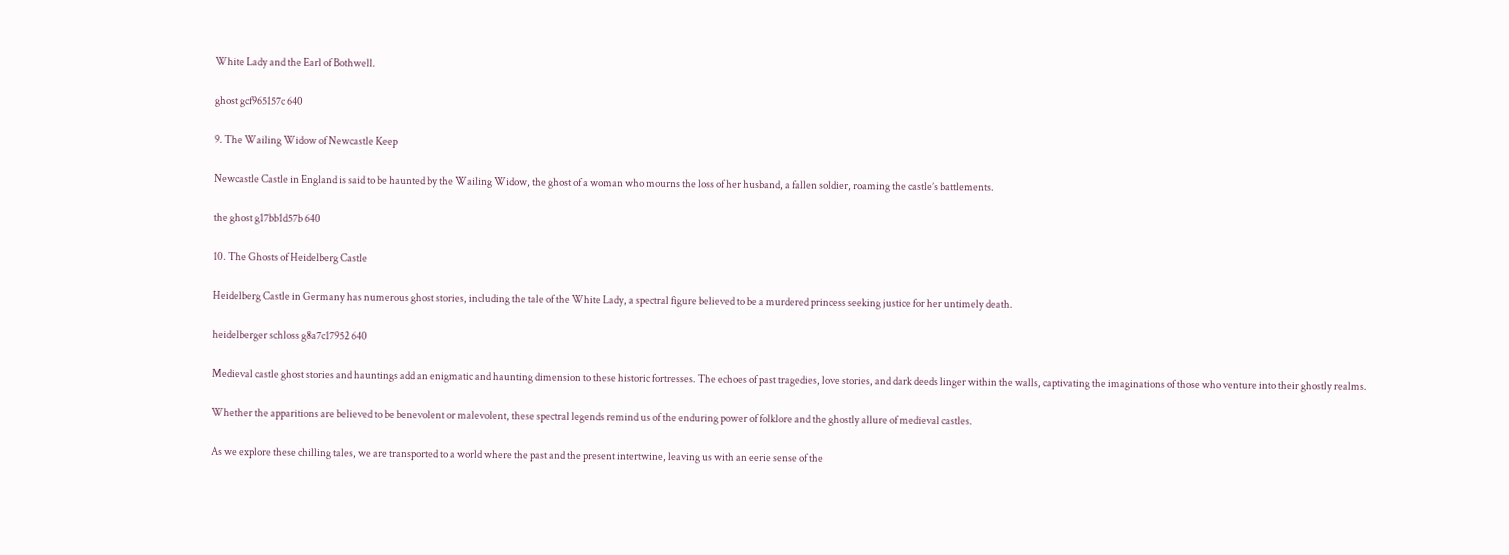White Lady and the Earl of Bothwell.

ghost gcf965157c 640

9. The Wailing Widow of Newcastle Keep

Newcastle Castle in England is said to be haunted by the Wailing Widow, the ghost of a woman who mourns the loss of her husband, a fallen soldier, roaming the castle’s battlements.

the ghost g17bb1d57b 640

10. The Ghosts of Heidelberg Castle

Heidelberg Castle in Germany has numerous ghost stories, including the tale of the White Lady, a spectral figure believed to be a murdered princess seeking justice for her untimely death.

heidelberger schloss g8a7c17952 640

Medieval castle ghost stories and hauntings add an enigmatic and haunting dimension to these historic fortresses. The echoes of past tragedies, love stories, and dark deeds linger within the walls, captivating the imaginations of those who venture into their ghostly realms.

Whether the apparitions are believed to be benevolent or malevolent, these spectral legends remind us of the enduring power of folklore and the ghostly allure of medieval castles.

As we explore these chilling tales, we are transported to a world where the past and the present intertwine, leaving us with an eerie sense of the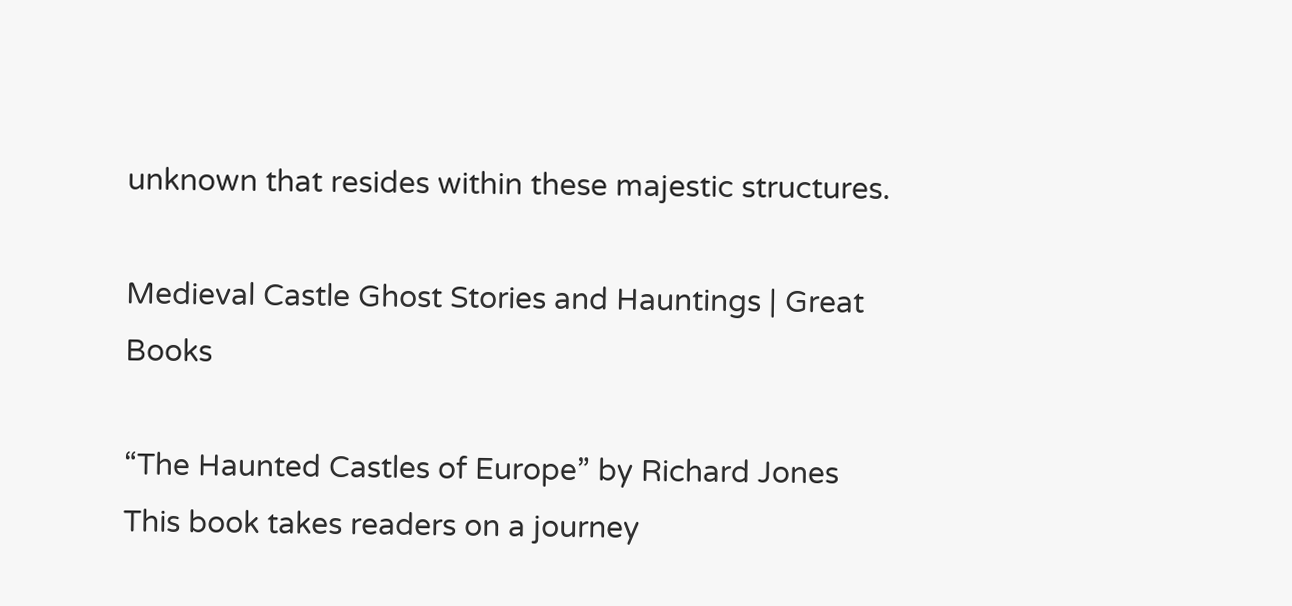unknown that resides within these majestic structures.

Medieval Castle Ghost Stories and Hauntings | Great Books

“The Haunted Castles of Europe” by Richard Jones
This book takes readers on a journey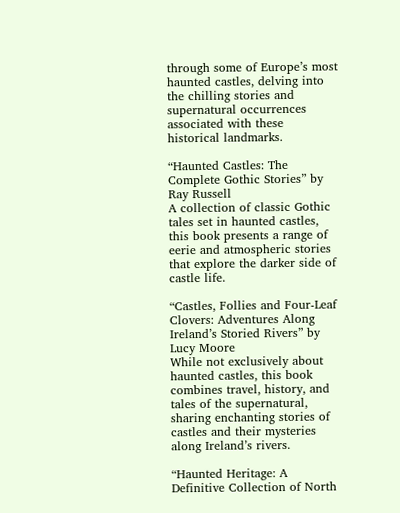through some of Europe’s most haunted castles, delving into the chilling stories and supernatural occurrences associated with these historical landmarks.

“Haunted Castles: The Complete Gothic Stories” by Ray Russell
A collection of classic Gothic tales set in haunted castles, this book presents a range of eerie and atmospheric stories that explore the darker side of castle life.

“Castles, Follies and Four-Leaf Clovers: Adventures Along Ireland’s Storied Rivers” by Lucy Moore
While not exclusively about haunted castles, this book combines travel, history, and tales of the supernatural, sharing enchanting stories of castles and their mysteries along Ireland’s rivers.

“Haunted Heritage: A Definitive Collection of North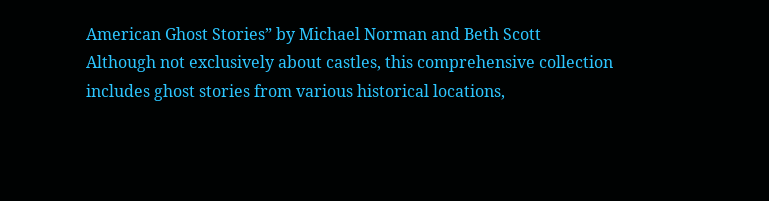American Ghost Stories” by Michael Norman and Beth Scott
Although not exclusively about castles, this comprehensive collection includes ghost stories from various historical locations,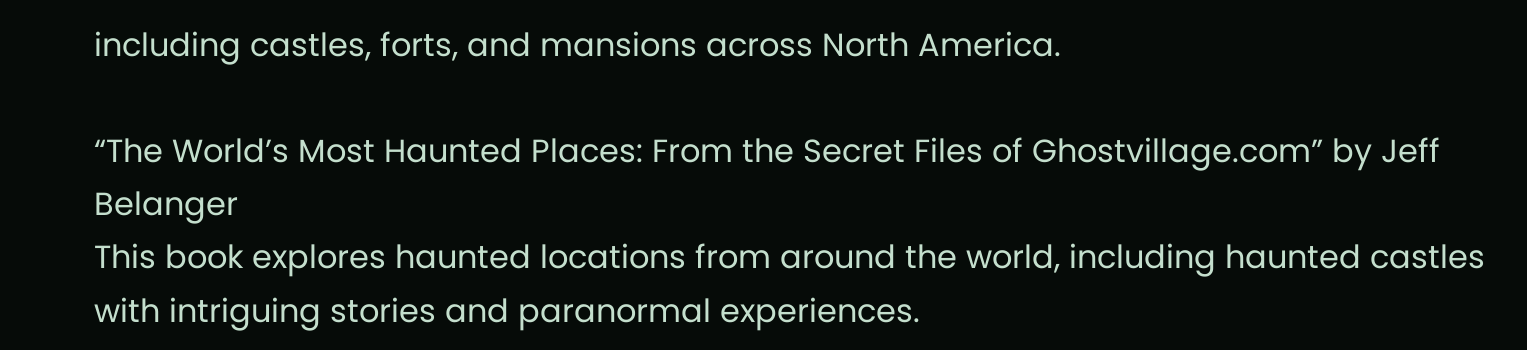including castles, forts, and mansions across North America.

“The World’s Most Haunted Places: From the Secret Files of Ghostvillage.com” by Jeff Belanger
This book explores haunted locations from around the world, including haunted castles with intriguing stories and paranormal experiences.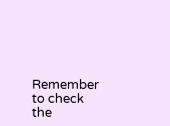Remember to check the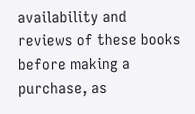availability and reviews of these books before making a purchase, as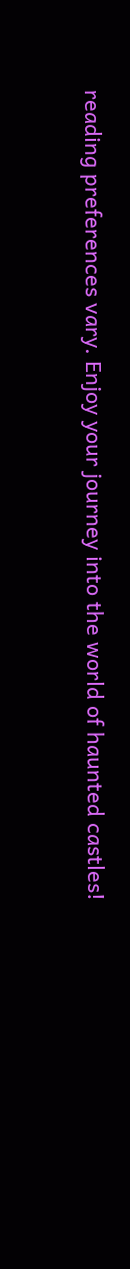reading preferences vary. Enjoy your journey into the world of haunted castles!